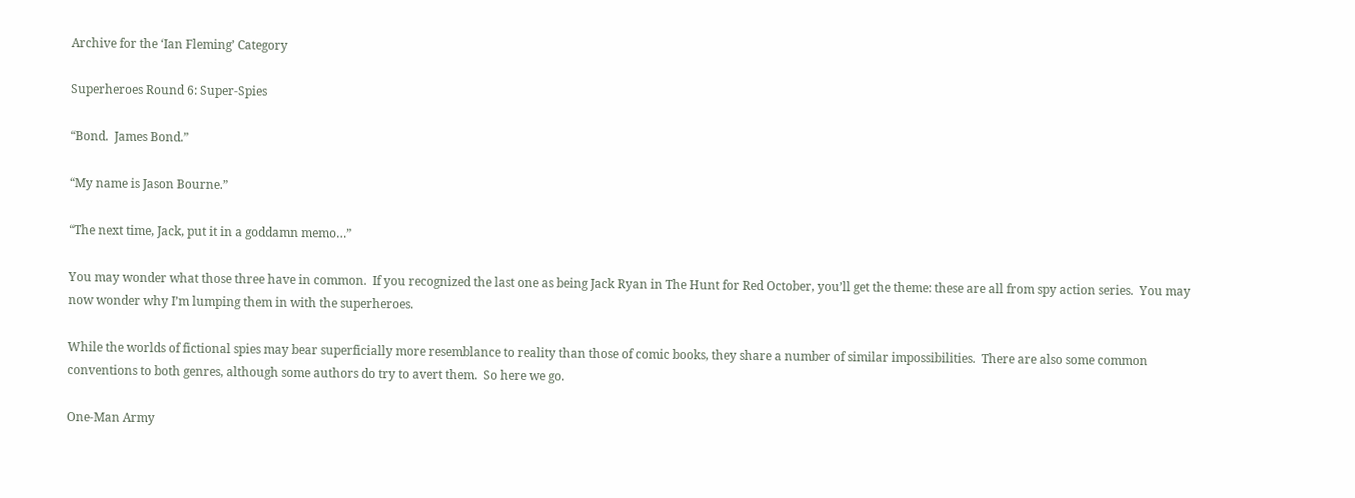Archive for the ‘Ian Fleming’ Category

Superheroes Round 6: Super-Spies

“Bond.  James Bond.”

“My name is Jason Bourne.”

“The next time, Jack, put it in a goddamn memo…”

You may wonder what those three have in common.  If you recognized the last one as being Jack Ryan in The Hunt for Red October, you’ll get the theme: these are all from spy action series.  You may now wonder why I’m lumping them in with the superheroes.

While the worlds of fictional spies may bear superficially more resemblance to reality than those of comic books, they share a number of similar impossibilities.  There are also some common conventions to both genres, although some authors do try to avert them.  So here we go.

One-Man Army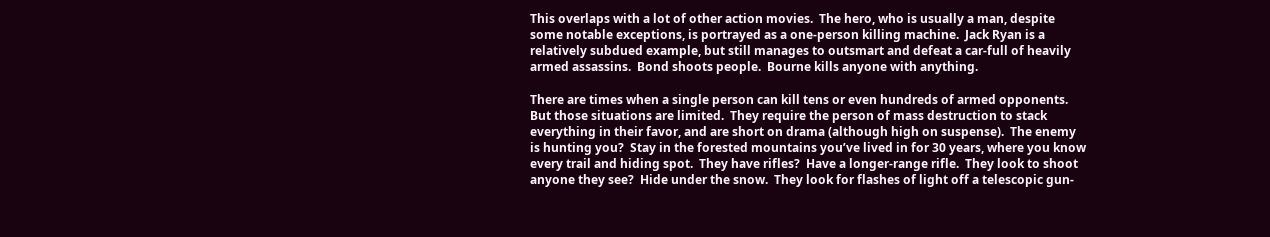This overlaps with a lot of other action movies.  The hero, who is usually a man, despite some notable exceptions, is portrayed as a one-person killing machine.  Jack Ryan is a relatively subdued example, but still manages to outsmart and defeat a car-full of heavily armed assassins.  Bond shoots people.  Bourne kills anyone with anything.

There are times when a single person can kill tens or even hundreds of armed opponents.  But those situations are limited.  They require the person of mass destruction to stack everything in their favor, and are short on drama (although high on suspense).  The enemy is hunting you?  Stay in the forested mountains you’ve lived in for 30 years, where you know every trail and hiding spot.  They have rifles?  Have a longer-range rifle.  They look to shoot anyone they see?  Hide under the snow.  They look for flashes of light off a telescopic gun-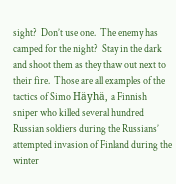sight?  Don’t use one.  The enemy has camped for the night?  Stay in the dark and shoot them as they thaw out next to their fire.  Those are all examples of the tactics of Simo Häyhä, a Finnish sniper who killed several hundred Russian soldiers during the Russians’ attempted invasion of Finland during the winter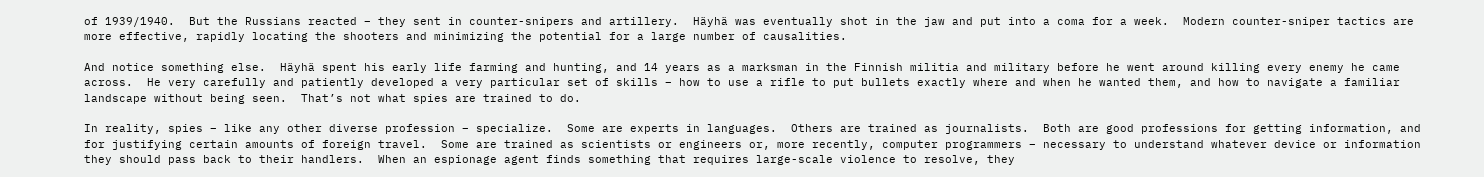of 1939/1940.  But the Russians reacted – they sent in counter-snipers and artillery.  Häyhä was eventually shot in the jaw and put into a coma for a week.  Modern counter-sniper tactics are more effective, rapidly locating the shooters and minimizing the potential for a large number of causalities.

And notice something else.  Häyhä spent his early life farming and hunting, and 14 years as a marksman in the Finnish militia and military before he went around killing every enemy he came across.  He very carefully and patiently developed a very particular set of skills – how to use a rifle to put bullets exactly where and when he wanted them, and how to navigate a familiar landscape without being seen.  That’s not what spies are trained to do.

In reality, spies – like any other diverse profession – specialize.  Some are experts in languages.  Others are trained as journalists.  Both are good professions for getting information, and for justifying certain amounts of foreign travel.  Some are trained as scientists or engineers or, more recently, computer programmers – necessary to understand whatever device or information they should pass back to their handlers.  When an espionage agent finds something that requires large-scale violence to resolve, they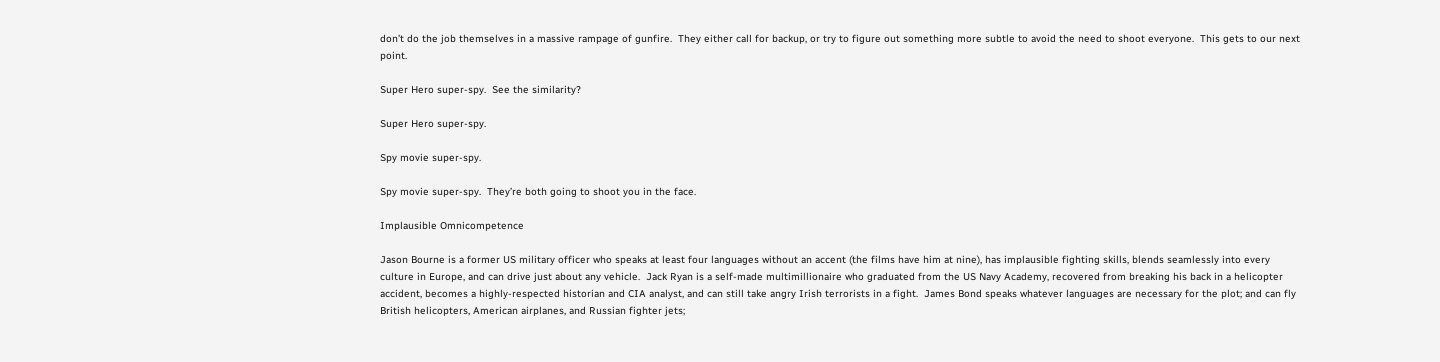don’t do the job themselves in a massive rampage of gunfire.  They either call for backup, or try to figure out something more subtle to avoid the need to shoot everyone.  This gets to our next point.

Super Hero super-spy.  See the similarity?

Super Hero super-spy.

Spy movie super-spy.

Spy movie super-spy.  They’re both going to shoot you in the face.

Implausible Omnicompetence

Jason Bourne is a former US military officer who speaks at least four languages without an accent (the films have him at nine), has implausible fighting skills, blends seamlessly into every culture in Europe, and can drive just about any vehicle.  Jack Ryan is a self-made multimillionaire who graduated from the US Navy Academy, recovered from breaking his back in a helicopter accident, becomes a highly-respected historian and CIA analyst, and can still take angry Irish terrorists in a fight.  James Bond speaks whatever languages are necessary for the plot; and can fly British helicopters, American airplanes, and Russian fighter jets;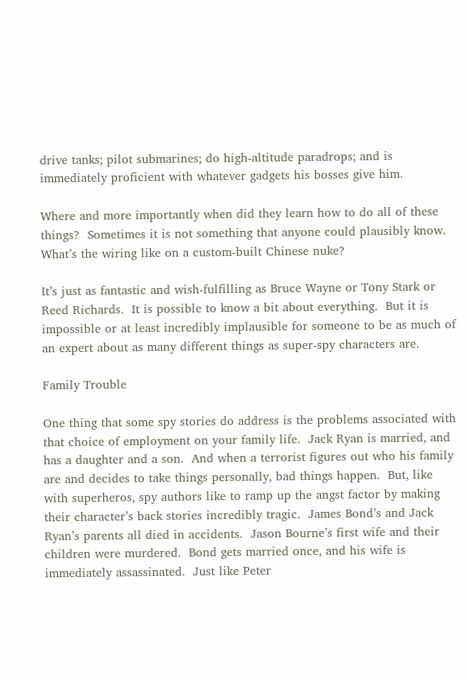drive tanks; pilot submarines; do high-altitude paradrops; and is immediately proficient with whatever gadgets his bosses give him.

Where and more importantly when did they learn how to do all of these things?  Sometimes it is not something that anyone could plausibly know.  What’s the wiring like on a custom-built Chinese nuke?

It’s just as fantastic and wish-fulfilling as Bruce Wayne or Tony Stark or Reed Richards.  It is possible to know a bit about everything.  But it is impossible or at least incredibly implausible for someone to be as much of an expert about as many different things as super-spy characters are.

Family Trouble

One thing that some spy stories do address is the problems associated with that choice of employment on your family life.  Jack Ryan is married, and has a daughter and a son.  And when a terrorist figures out who his family are and decides to take things personally, bad things happen.  But, like with superheros, spy authors like to ramp up the angst factor by making their character’s back stories incredibly tragic.  James Bond’s and Jack Ryan’s parents all died in accidents.  Jason Bourne’s first wife and their children were murdered.  Bond gets married once, and his wife is immediately assassinated.  Just like Peter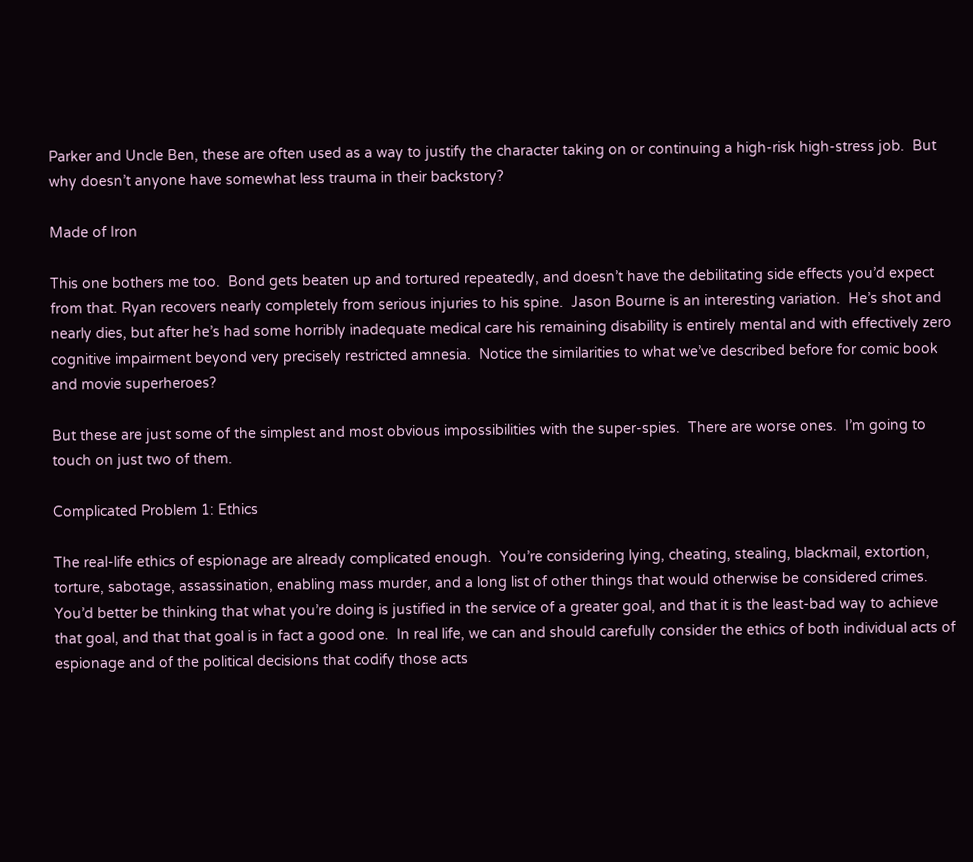Parker and Uncle Ben, these are often used as a way to justify the character taking on or continuing a high-risk high-stress job.  But why doesn’t anyone have somewhat less trauma in their backstory?

Made of Iron

This one bothers me too.  Bond gets beaten up and tortured repeatedly, and doesn’t have the debilitating side effects you’d expect from that. Ryan recovers nearly completely from serious injuries to his spine.  Jason Bourne is an interesting variation.  He’s shot and nearly dies, but after he’s had some horribly inadequate medical care his remaining disability is entirely mental and with effectively zero cognitive impairment beyond very precisely restricted amnesia.  Notice the similarities to what we’ve described before for comic book and movie superheroes?

But these are just some of the simplest and most obvious impossibilities with the super-spies.  There are worse ones.  I’m going to touch on just two of them.

Complicated Problem 1: Ethics

The real-life ethics of espionage are already complicated enough.  You’re considering lying, cheating, stealing, blackmail, extortion, torture, sabotage, assassination, enabling mass murder, and a long list of other things that would otherwise be considered crimes.  You’d better be thinking that what you’re doing is justified in the service of a greater goal, and that it is the least-bad way to achieve that goal, and that that goal is in fact a good one.  In real life, we can and should carefully consider the ethics of both individual acts of espionage and of the political decisions that codify those acts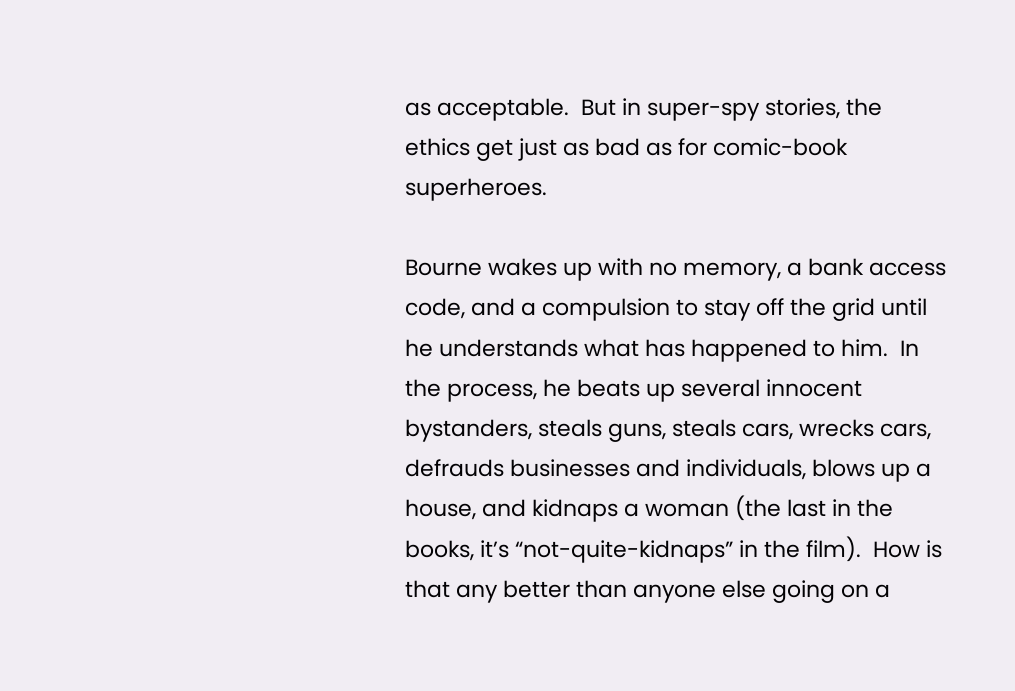as acceptable.  But in super-spy stories, the ethics get just as bad as for comic-book superheroes.

Bourne wakes up with no memory, a bank access code, and a compulsion to stay off the grid until he understands what has happened to him.  In the process, he beats up several innocent bystanders, steals guns, steals cars, wrecks cars, defrauds businesses and individuals, blows up a house, and kidnaps a woman (the last in the books, it’s “not-quite-kidnaps” in the film).  How is that any better than anyone else going on a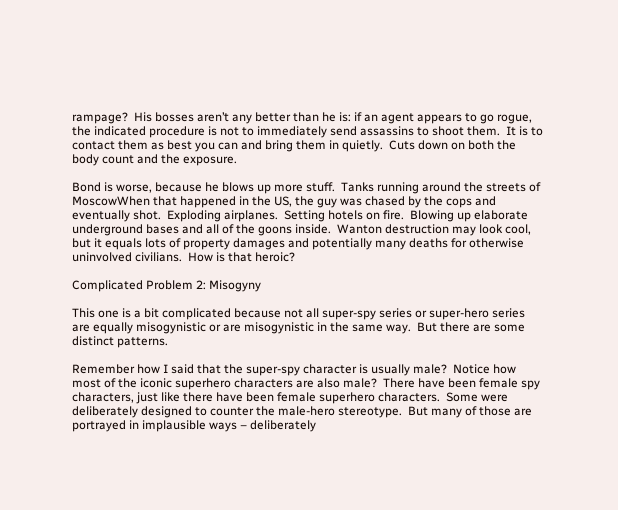rampage?  His bosses aren’t any better than he is: if an agent appears to go rogue, the indicated procedure is not to immediately send assassins to shoot them.  It is to contact them as best you can and bring them in quietly.  Cuts down on both the body count and the exposure.

Bond is worse, because he blows up more stuff.  Tanks running around the streets of MoscowWhen that happened in the US, the guy was chased by the cops and eventually shot.  Exploding airplanes.  Setting hotels on fire.  Blowing up elaborate underground bases and all of the goons inside.  Wanton destruction may look cool, but it equals lots of property damages and potentially many deaths for otherwise uninvolved civilians.  How is that heroic?

Complicated Problem 2: Misogyny

This one is a bit complicated because not all super-spy series or super-hero series are equally misogynistic or are misogynistic in the same way.  But there are some distinct patterns.

Remember how I said that the super-spy character is usually male?  Notice how most of the iconic superhero characters are also male?  There have been female spy characters, just like there have been female superhero characters.  Some were deliberately designed to counter the male-hero stereotype.  But many of those are portrayed in implausible ways – deliberately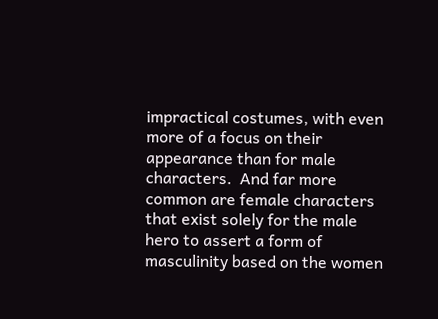impractical costumes, with even more of a focus on their appearance than for male characters.  And far more common are female characters that exist solely for the male hero to assert a form of masculinity based on the women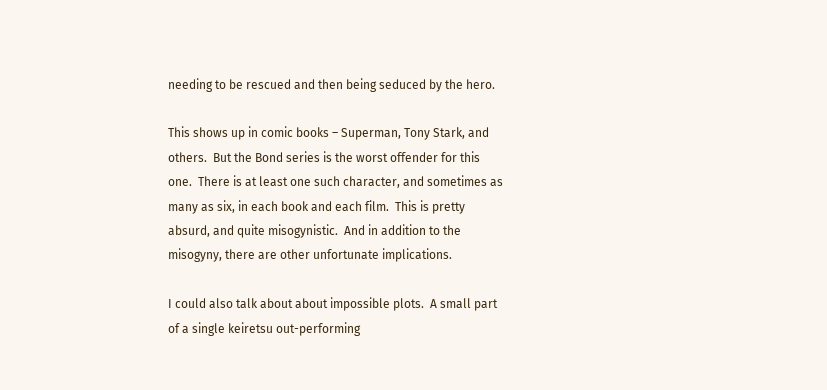needing to be rescued and then being seduced by the hero.

This shows up in comic books – Superman, Tony Stark, and others.  But the Bond series is the worst offender for this one.  There is at least one such character, and sometimes as many as six, in each book and each film.  This is pretty absurd, and quite misogynistic.  And in addition to the misogyny, there are other unfortunate implications.

I could also talk about about impossible plots.  A small part of a single keiretsu out-performing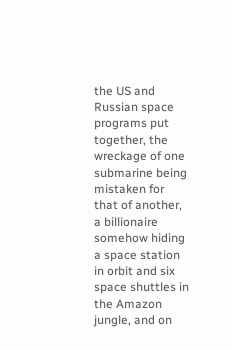the US and Russian space programs put together, the wreckage of one submarine being mistaken for that of another, a billionaire somehow hiding a space station in orbit and six space shuttles in the Amazon jungle, and on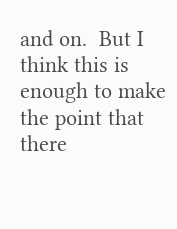and on.  But I think this is enough to make the point that there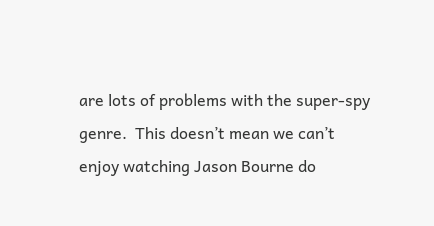are lots of problems with the super-spy genre.  This doesn’t mean we can’t enjoy watching Jason Bourne do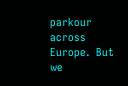parkour across Europe.  But we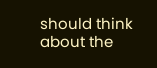should think about the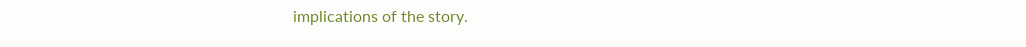implications of the story.